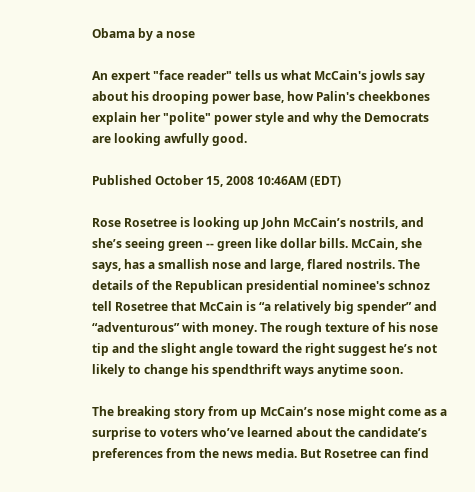Obama by a nose

An expert "face reader" tells us what McCain's jowls say about his drooping power base, how Palin's cheekbones explain her "polite" power style and why the Democrats are looking awfully good.

Published October 15, 2008 10:46AM (EDT)

Rose Rosetree is looking up John McCain’s nostrils, and she’s seeing green -- green like dollar bills. McCain, she says, has a smallish nose and large, flared nostrils. The details of the Republican presidential nominee's schnoz tell Rosetree that McCain is “a relatively big spender” and “adventurous” with money. The rough texture of his nose tip and the slight angle toward the right suggest he’s not likely to change his spendthrift ways anytime soon.

The breaking story from up McCain’s nose might come as a surprise to voters who’ve learned about the candidate’s preferences from the news media. But Rosetree can find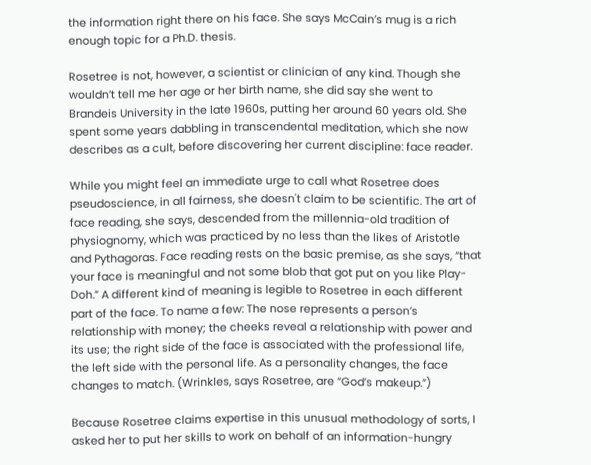the information right there on his face. She says McCain’s mug is a rich enough topic for a Ph.D. thesis.

Rosetree is not, however, a scientist or clinician of any kind. Though she wouldn’t tell me her age or her birth name, she did say she went to Brandeis University in the late 1960s, putting her around 60 years old. She spent some years dabbling in transcendental meditation, which she now describes as a cult, before discovering her current discipline: face reader.

While you might feel an immediate urge to call what Rosetree does pseudoscience, in all fairness, she doesn't claim to be scientific. The art of face reading, she says, descended from the millennia-old tradition of physiognomy, which was practiced by no less than the likes of Aristotle and Pythagoras. Face reading rests on the basic premise, as she says, “that your face is meaningful and not some blob that got put on you like Play-Doh.” A different kind of meaning is legible to Rosetree in each different part of the face. To name a few: The nose represents a person’s relationship with money; the cheeks reveal a relationship with power and its use; the right side of the face is associated with the professional life, the left side with the personal life. As a personality changes, the face changes to match. (Wrinkles, says Rosetree, are “God’s makeup.”)

Because Rosetree claims expertise in this unusual methodology of sorts, I asked her to put her skills to work on behalf of an information-hungry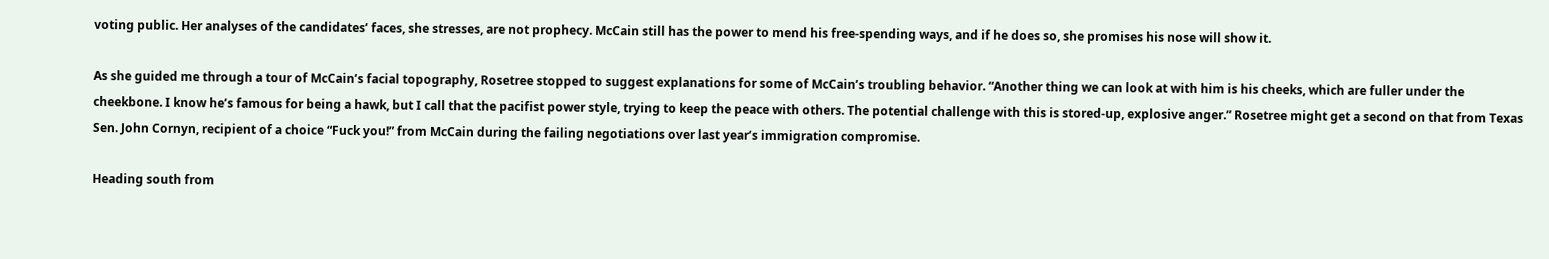voting public. Her analyses of the candidates’ faces, she stresses, are not prophecy. McCain still has the power to mend his free-spending ways, and if he does so, she promises his nose will show it.

As she guided me through a tour of McCain’s facial topography, Rosetree stopped to suggest explanations for some of McCain’s troubling behavior. “Another thing we can look at with him is his cheeks, which are fuller under the cheekbone. I know he’s famous for being a hawk, but I call that the pacifist power style, trying to keep the peace with others. The potential challenge with this is stored-up, explosive anger.” Rosetree might get a second on that from Texas Sen. John Cornyn, recipient of a choice “Fuck you!” from McCain during the failing negotiations over last year’s immigration compromise.

Heading south from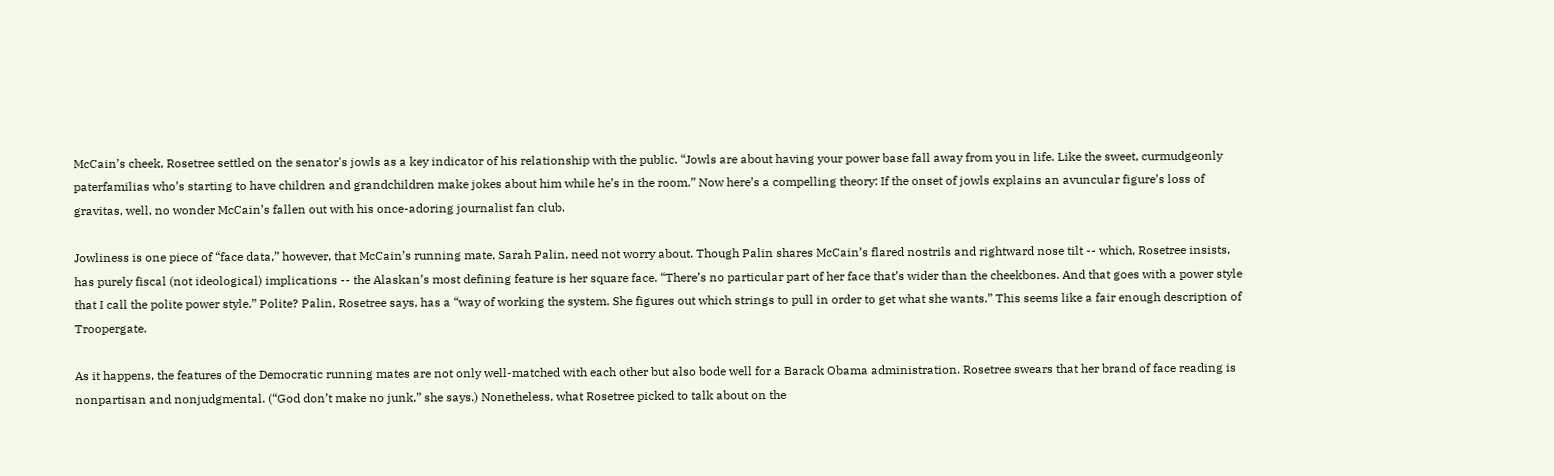McCain’s cheek, Rosetree settled on the senator's jowls as a key indicator of his relationship with the public. “Jowls are about having your power base fall away from you in life. Like the sweet, curmudgeonly paterfamilias who’s starting to have children and grandchildren make jokes about him while he’s in the room.” Now here’s a compelling theory: If the onset of jowls explains an avuncular figure’s loss of gravitas, well, no wonder McCain’s fallen out with his once-adoring journalist fan club.

Jowliness is one piece of “face data,” however, that McCain’s running mate, Sarah Palin, need not worry about. Though Palin shares McCain’s flared nostrils and rightward nose tilt -- which, Rosetree insists, has purely fiscal (not ideological) implications -- the Alaskan’s most defining feature is her square face. “There’s no particular part of her face that’s wider than the cheekbones. And that goes with a power style that I call the polite power style.” Polite? Palin, Rosetree says, has a “way of working the system. She figures out which strings to pull in order to get what she wants.” This seems like a fair enough description of Troopergate.

As it happens, the features of the Democratic running mates are not only well-matched with each other but also bode well for a Barack Obama administration. Rosetree swears that her brand of face reading is nonpartisan and nonjudgmental. (“God don’t make no junk,” she says.) Nonetheless, what Rosetree picked to talk about on the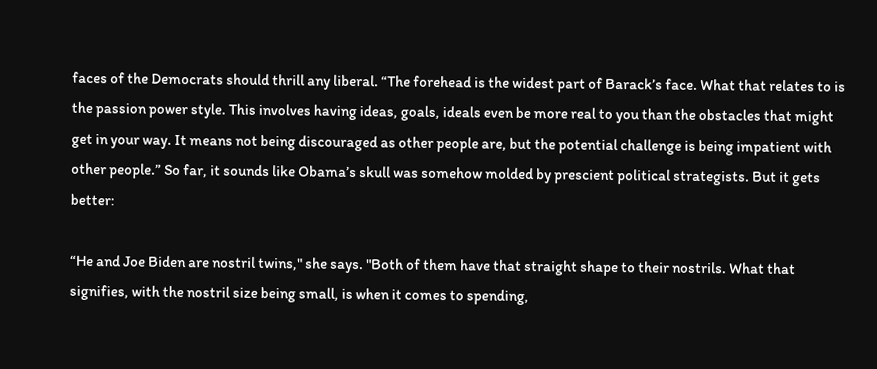faces of the Democrats should thrill any liberal. “The forehead is the widest part of Barack’s face. What that relates to is the passion power style. This involves having ideas, goals, ideals even be more real to you than the obstacles that might get in your way. It means not being discouraged as other people are, but the potential challenge is being impatient with other people.” So far, it sounds like Obama’s skull was somehow molded by prescient political strategists. But it gets better:

“He and Joe Biden are nostril twins," she says. "Both of them have that straight shape to their nostrils. What that signifies, with the nostril size being small, is when it comes to spending,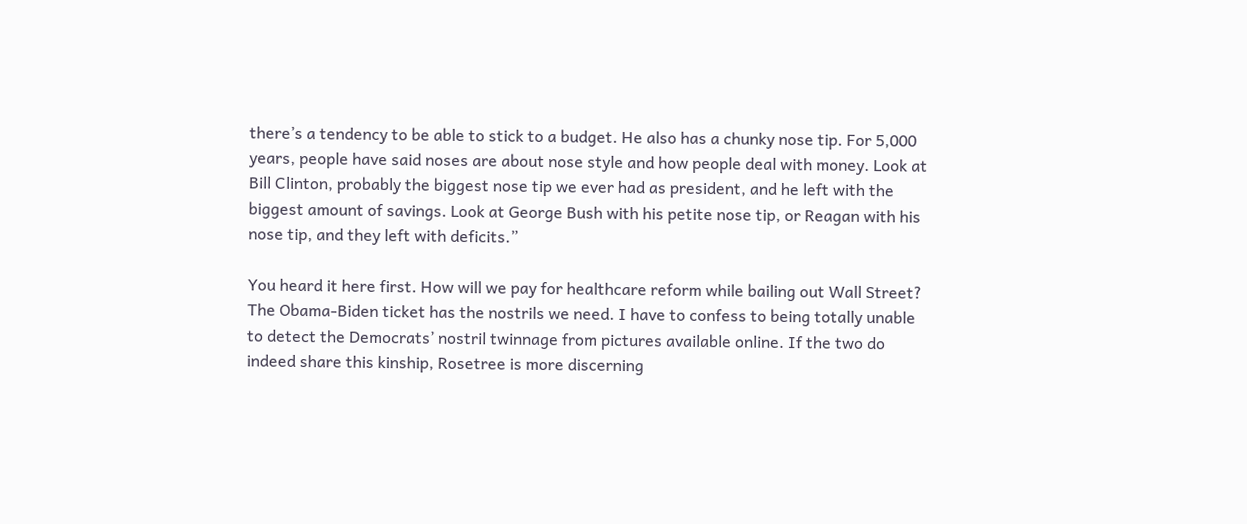there’s a tendency to be able to stick to a budget. He also has a chunky nose tip. For 5,000 years, people have said noses are about nose style and how people deal with money. Look at Bill Clinton, probably the biggest nose tip we ever had as president, and he left with the biggest amount of savings. Look at George Bush with his petite nose tip, or Reagan with his nose tip, and they left with deficits.”

You heard it here first. How will we pay for healthcare reform while bailing out Wall Street? The Obama-Biden ticket has the nostrils we need. I have to confess to being totally unable to detect the Democrats’ nostril twinnage from pictures available online. If the two do indeed share this kinship, Rosetree is more discerning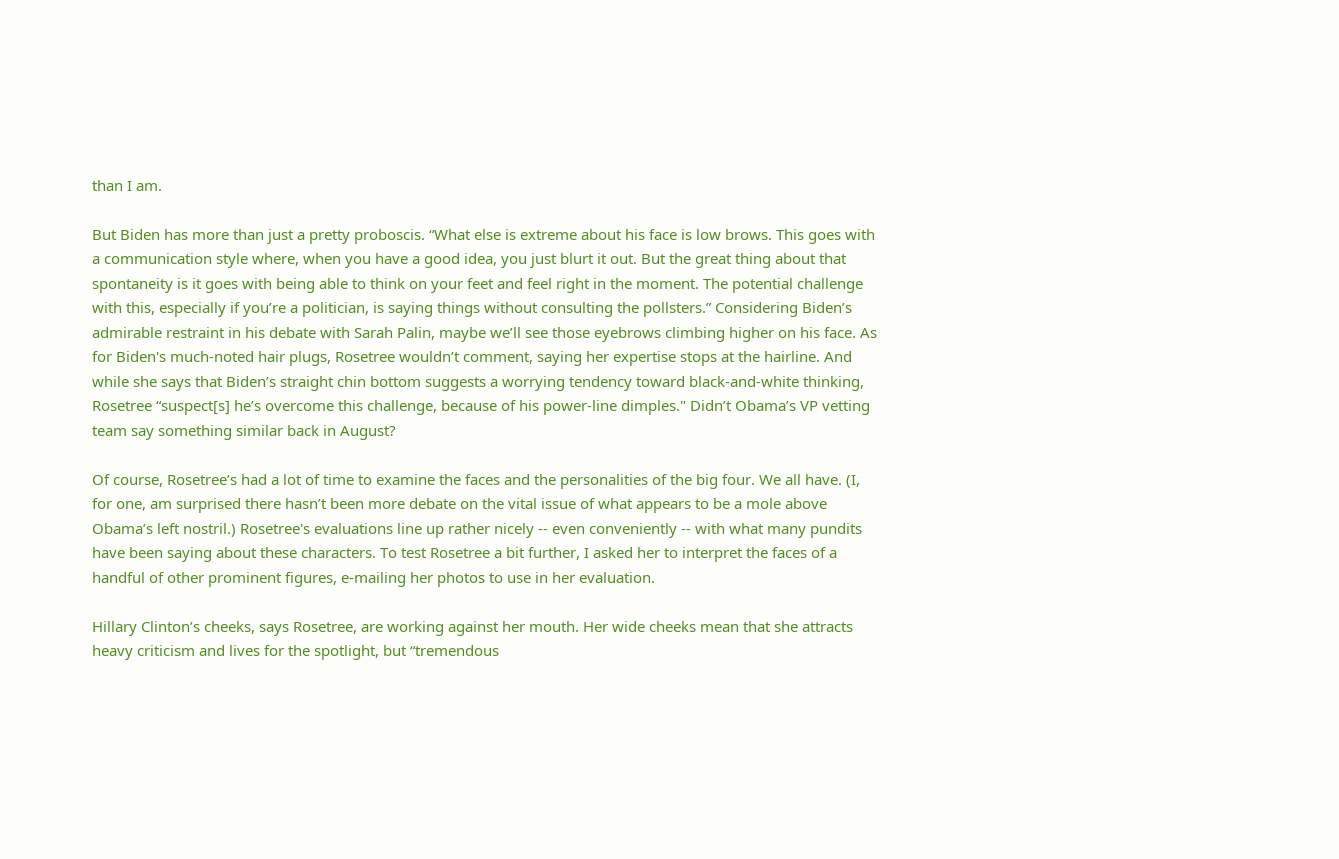than I am.

But Biden has more than just a pretty proboscis. “What else is extreme about his face is low brows. This goes with a communication style where, when you have a good idea, you just blurt it out. But the great thing about that spontaneity is it goes with being able to think on your feet and feel right in the moment. The potential challenge with this, especially if you’re a politician, is saying things without consulting the pollsters.” Considering Biden’s admirable restraint in his debate with Sarah Palin, maybe we’ll see those eyebrows climbing higher on his face. As for Biden's much-noted hair plugs, Rosetree wouldn’t comment, saying her expertise stops at the hairline. And while she says that Biden’s straight chin bottom suggests a worrying tendency toward black-and-white thinking, Rosetree “suspect[s] he’s overcome this challenge, because of his power-line dimples." Didn’t Obama’s VP vetting team say something similar back in August?

Of course, Rosetree’s had a lot of time to examine the faces and the personalities of the big four. We all have. (I, for one, am surprised there hasn’t been more debate on the vital issue of what appears to be a mole above Obama’s left nostril.) Rosetree's evaluations line up rather nicely -- even conveniently -- with what many pundits have been saying about these characters. To test Rosetree a bit further, I asked her to interpret the faces of a handful of other prominent figures, e-mailing her photos to use in her evaluation.

Hillary Clinton’s cheeks, says Rosetree, are working against her mouth. Her wide cheeks mean that she attracts heavy criticism and lives for the spotlight, but “tremendous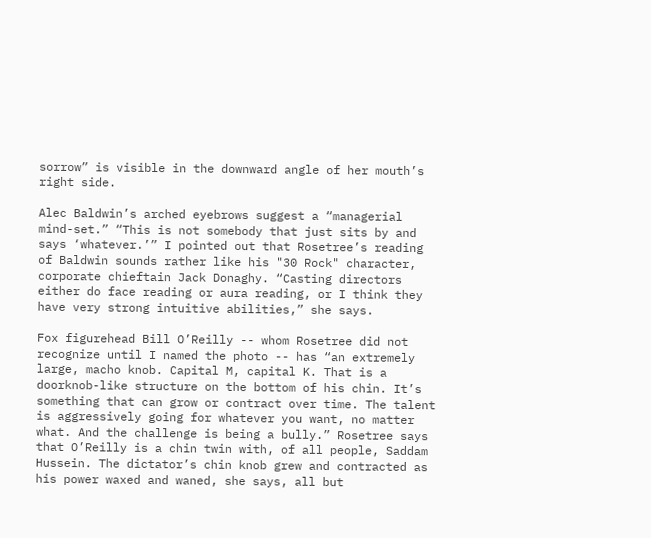sorrow” is visible in the downward angle of her mouth’s right side.

Alec Baldwin’s arched eyebrows suggest a “managerial mind-set.” “This is not somebody that just sits by and says ‘whatever.’” I pointed out that Rosetree’s reading of Baldwin sounds rather like his "30 Rock" character, corporate chieftain Jack Donaghy. “Casting directors either do face reading or aura reading, or I think they have very strong intuitive abilities,” she says.

Fox figurehead Bill O’Reilly -- whom Rosetree did not recognize until I named the photo -- has “an extremely large, macho knob. Capital M, capital K. That is a doorknob-like structure on the bottom of his chin. It’s something that can grow or contract over time. The talent is aggressively going for whatever you want, no matter what. And the challenge is being a bully.” Rosetree says that O’Reilly is a chin twin with, of all people, Saddam Hussein. The dictator’s chin knob grew and contracted as his power waxed and waned, she says, all but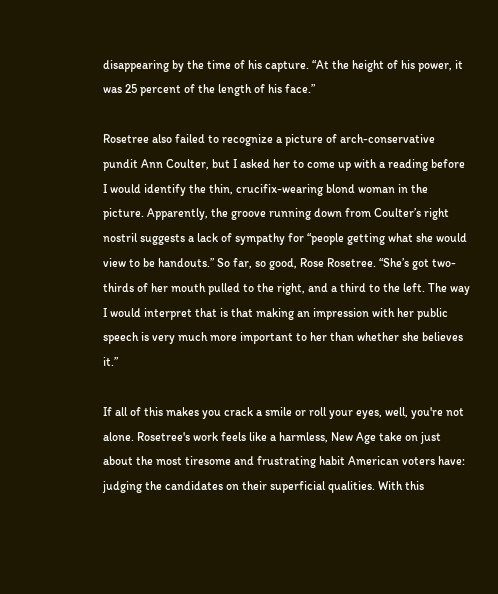disappearing by the time of his capture. “At the height of his power, it was 25 percent of the length of his face.”

Rosetree also failed to recognize a picture of arch-conservative pundit Ann Coulter, but I asked her to come up with a reading before I would identify the thin, crucifix-wearing blond woman in the picture. Apparently, the groove running down from Coulter’s right nostril suggests a lack of sympathy for “people getting what she would view to be handouts.” So far, so good, Rose Rosetree. “She’s got two-thirds of her mouth pulled to the right, and a third to the left. The way I would interpret that is that making an impression with her public speech is very much more important to her than whether she believes it.”

If all of this makes you crack a smile or roll your eyes, well, you're not alone. Rosetree's work feels like a harmless, New Age take on just about the most tiresome and frustrating habit American voters have: judging the candidates on their superficial qualities. With this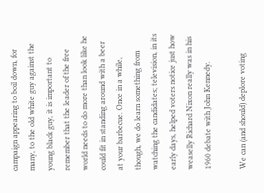campaign appearing to boil down, for many, to the old white guy against the young black guy, it is important to remember that the leader of the free world needs to do more than look like he could fit in standing around with a beer at your barbecue. Once in a while, though, we do learn something from watching the candidates; television, in its early days, helped voters notice just how weaselly Richard Nixon really was in his 1960 debate with John Kennedy.

We can (and should) deplore voting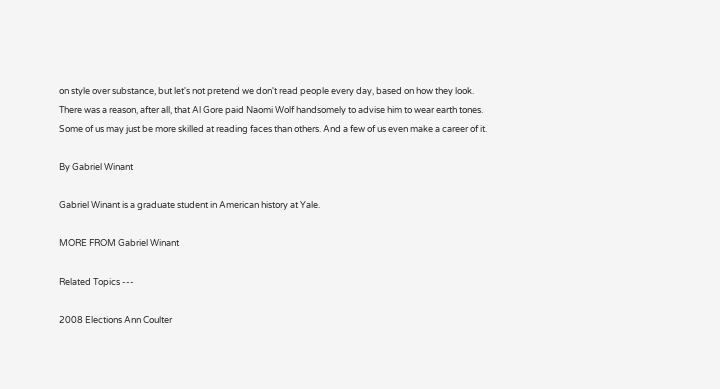on style over substance, but let's not pretend we don't read people every day, based on how they look. There was a reason, after all, that Al Gore paid Naomi Wolf handsomely to advise him to wear earth tones. Some of us may just be more skilled at reading faces than others. And a few of us even make a career of it.

By Gabriel Winant

Gabriel Winant is a graduate student in American history at Yale.

MORE FROM Gabriel Winant

Related Topics ---

2008 Elections Ann Coulter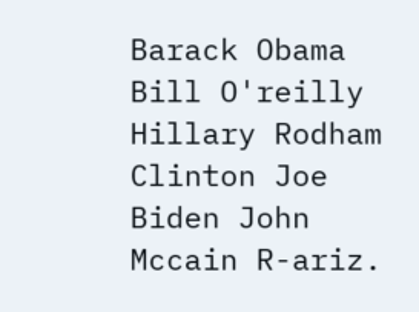Barack Obama Bill O'reilly Hillary Rodham Clinton Joe Biden John Mccain R-ariz.